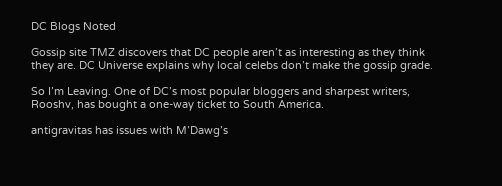DC Blogs Noted

Gossip site TMZ discovers that DC people aren’t as interesting as they think they are. DC Universe explains why local celebs don’t make the gossip grade.

So I’m Leaving. One of DC’s most popular bloggers and sharpest writers, Rooshv, has bought a one-way ticket to South America.

antigravitas has issues with M’Dawg’s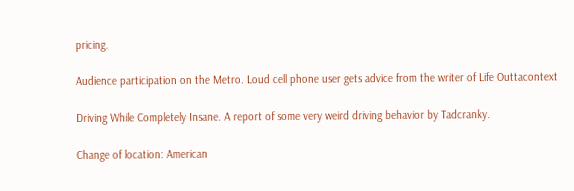pricing.

Audience participation on the Metro. Loud cell phone user gets advice from the writer of Life Outtacontext

Driving While Completely Insane. A report of some very weird driving behavior by Tadcranky.

Change of location: American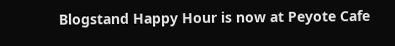Blogstand Happy Hour is now at Peyote Cafe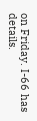on Friday. I-66 has details.